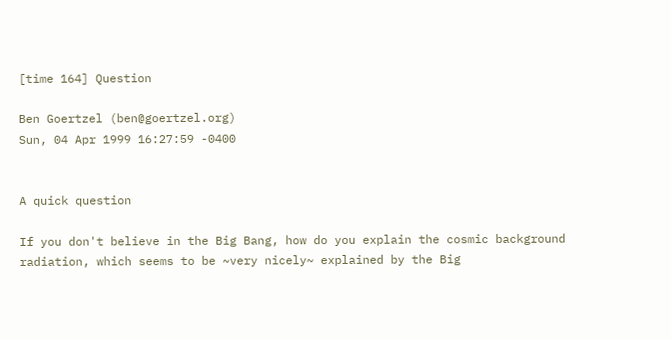[time 164] Question

Ben Goertzel (ben@goertzel.org)
Sun, 04 Apr 1999 16:27:59 -0400


A quick question

If you don't believe in the Big Bang, how do you explain the cosmic background
radiation, which seems to be ~very nicely~ explained by the Big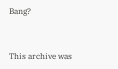Bang?


This archive was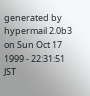generated by hypermail 2.0b3 on Sun Oct 17 1999 - 22:31:51 JST